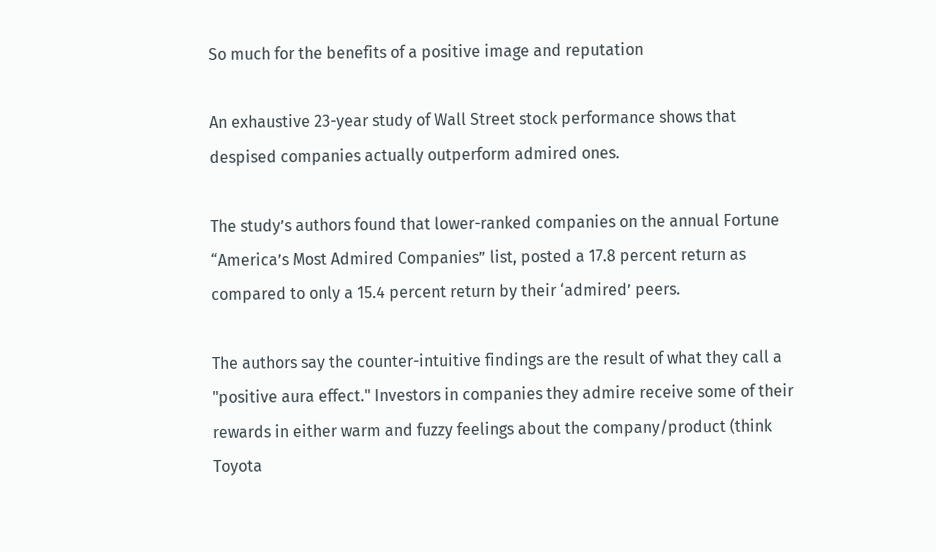So much for the benefits of a positive image and reputation

An exhaustive 23-year study of Wall Street stock performance shows that despised companies actually outperform admired ones.

The study’s authors found that lower-ranked companies on the annual Fortune “America’s Most Admired Companies” list, posted a 17.8 percent return as compared to only a 15.4 percent return by their ‘admired’ peers.

The authors say the counter-intuitive findings are the result of what they call a "positive aura effect." Investors in companies they admire receive some of their rewards in either warm and fuzzy feelings about the company/product (think Toyota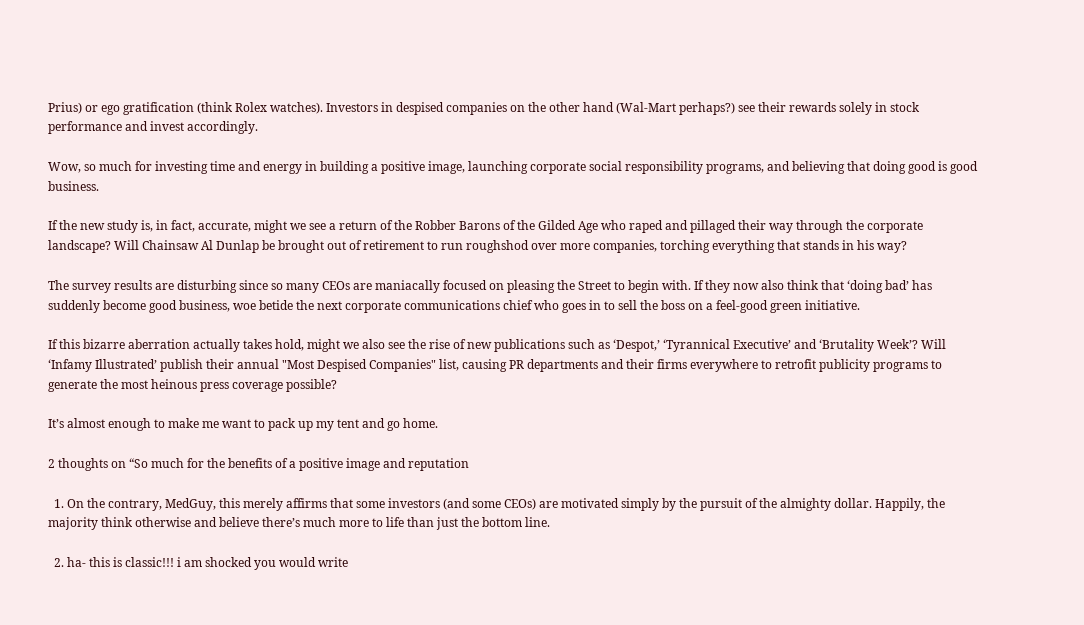Prius) or ego gratification (think Rolex watches). Investors in despised companies on the other hand (Wal-Mart perhaps?) see their rewards solely in stock performance and invest accordingly.

Wow, so much for investing time and energy in building a positive image, launching corporate social responsibility programs, and believing that doing good is good business.

If the new study is, in fact, accurate, might we see a return of the Robber Barons of the Gilded Age who raped and pillaged their way through the corporate landscape? Will Chainsaw Al Dunlap be brought out of retirement to run roughshod over more companies, torching everything that stands in his way?

The survey results are disturbing since so many CEOs are maniacally focused on pleasing the Street to begin with. If they now also think that ‘doing bad’ has suddenly become good business, woe betide the next corporate communications chief who goes in to sell the boss on a feel-good green initiative.

If this bizarre aberration actually takes hold, might we also see the rise of new publications such as ‘Despot,’ ‘Tyrannical Executive’ and ‘Brutality Week’? Will ‘Infamy Illustrated’ publish their annual "Most Despised Companies" list, causing PR departments and their firms everywhere to retrofit publicity programs to generate the most heinous press coverage possible?

It’s almost enough to make me want to pack up my tent and go home.

2 thoughts on “So much for the benefits of a positive image and reputation

  1. On the contrary, MedGuy, this merely affirms that some investors (and some CEOs) are motivated simply by the pursuit of the almighty dollar. Happily, the majority think otherwise and believe there’s much more to life than just the bottom line.

  2. ha- this is classic!!! i am shocked you would write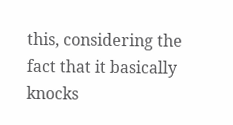this, considering the fact that it basically knocks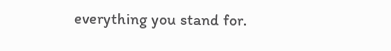everything you stand for.